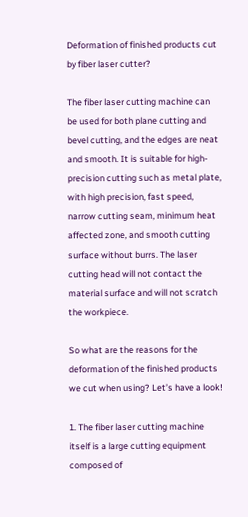Deformation of finished products cut by fiber laser cutter?

The fiber laser cutting machine can be used for both plane cutting and bevel cutting, and the edges are neat and smooth. It is suitable for high-precision cutting such as metal plate, with high precision, fast speed, narrow cutting seam, minimum heat affected zone, and smooth cutting surface without burrs. The laser cutting head will not contact the material surface and will not scratch the workpiece.

So what are the reasons for the deformation of the finished products we cut when using? Let’s have a look!

1. The fiber laser cutting machine itself is a large cutting equipment composed of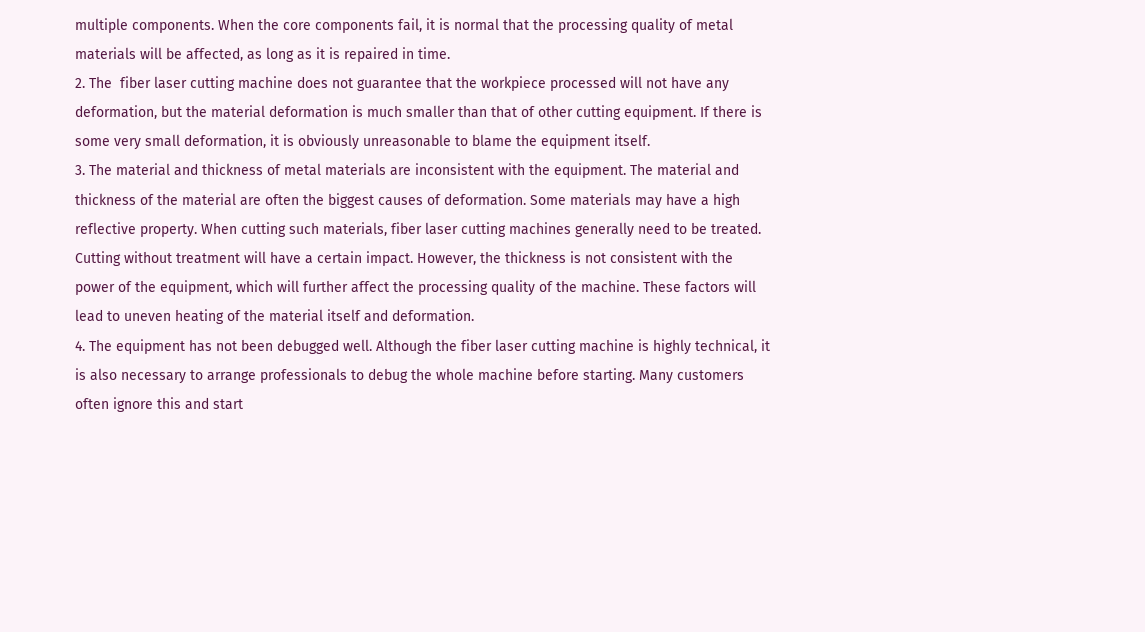multiple components. When the core components fail, it is normal that the processing quality of metal materials will be affected, as long as it is repaired in time.
2. The  fiber laser cutting machine does not guarantee that the workpiece processed will not have any deformation, but the material deformation is much smaller than that of other cutting equipment. If there is some very small deformation, it is obviously unreasonable to blame the equipment itself.
3. The material and thickness of metal materials are inconsistent with the equipment. The material and thickness of the material are often the biggest causes of deformation. Some materials may have a high reflective property. When cutting such materials, fiber laser cutting machines generally need to be treated. Cutting without treatment will have a certain impact. However, the thickness is not consistent with the power of the equipment, which will further affect the processing quality of the machine. These factors will lead to uneven heating of the material itself and deformation.
4. The equipment has not been debugged well. Although the fiber laser cutting machine is highly technical, it is also necessary to arrange professionals to debug the whole machine before starting. Many customers often ignore this and start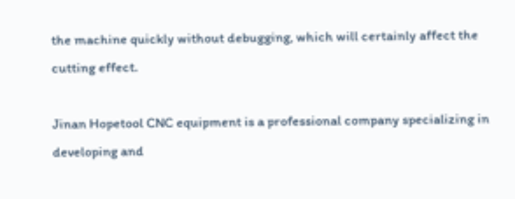the machine quickly without debugging, which will certainly affect the cutting effect.

Jinan Hopetool CNC equipment is a professional company specializing in developing and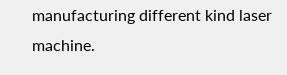manufacturing different kind laser machine.